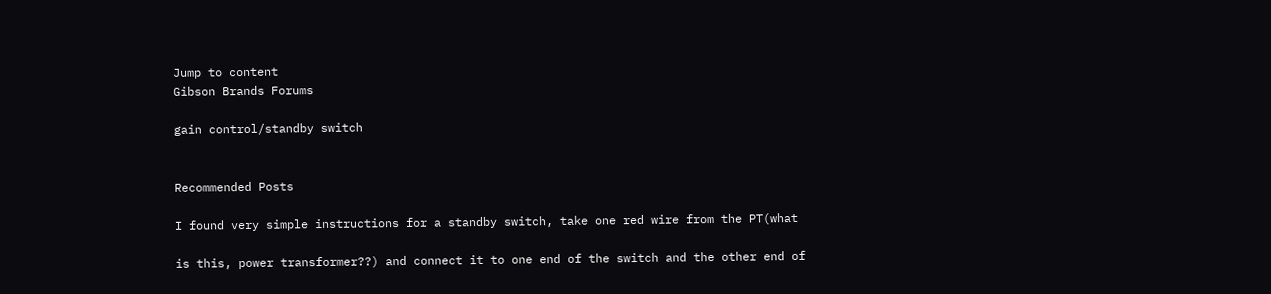Jump to content
Gibson Brands Forums

gain control/standby switch


Recommended Posts

I found very simple instructions for a standby switch, take one red wire from the PT(what

is this, power transformer??) and connect it to one end of the switch and the other end of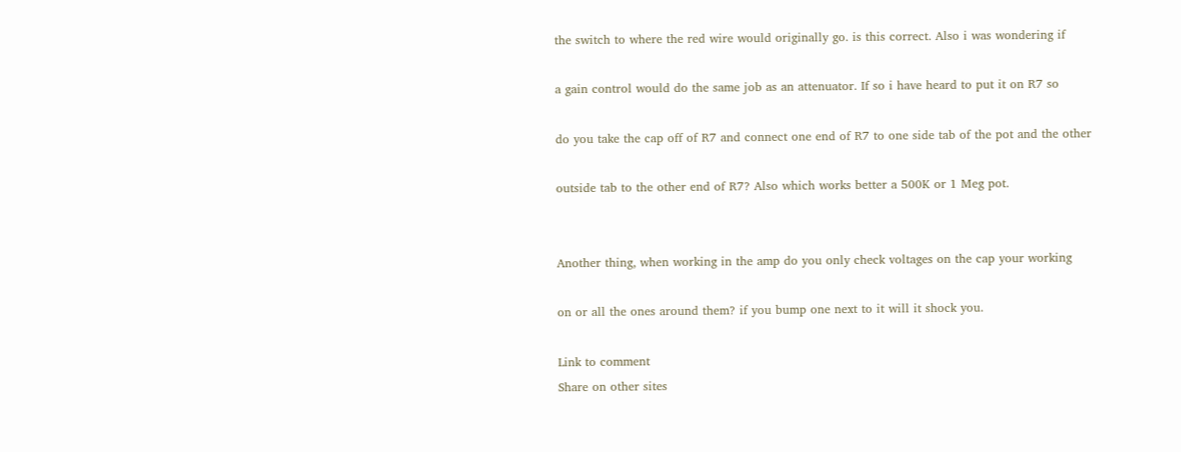the switch to where the red wire would originally go. is this correct. Also i was wondering if

a gain control would do the same job as an attenuator. If so i have heard to put it on R7 so

do you take the cap off of R7 and connect one end of R7 to one side tab of the pot and the other

outside tab to the other end of R7? Also which works better a 500K or 1 Meg pot.


Another thing, when working in the amp do you only check voltages on the cap your working

on or all the ones around them? if you bump one next to it will it shock you.

Link to comment
Share on other sites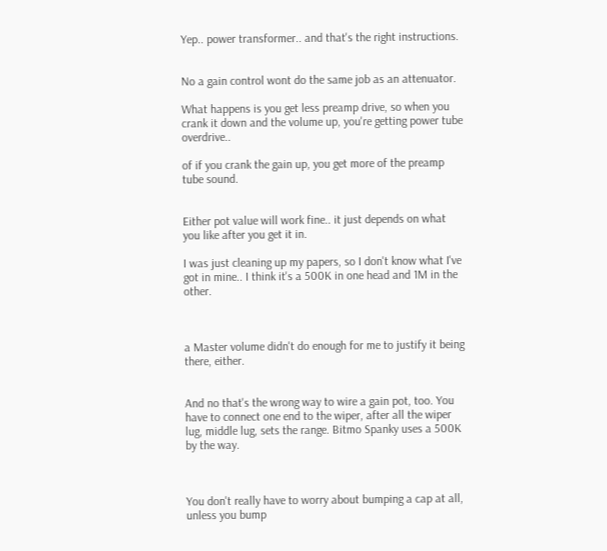Yep.. power transformer.. and that's the right instructions.


No a gain control wont do the same job as an attenuator.

What happens is you get less preamp drive, so when you crank it down and the volume up, you're getting power tube overdrive..

of if you crank the gain up, you get more of the preamp tube sound.


Either pot value will work fine.. it just depends on what you like after you get it in.

I was just cleaning up my papers, so I don't know what I've got in mine.. I think it's a 500K in one head and 1M in the other.



a Master volume didn't do enough for me to justify it being there, either.


And no that's the wrong way to wire a gain pot, too. You have to connect one end to the wiper, after all the wiper lug, middle lug, sets the range. Bitmo Spanky uses a 500K by the way.



You don't really have to worry about bumping a cap at all, unless you bump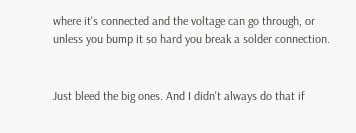where it's connected and the voltage can go through, or unless you bump it so hard you break a solder connection.


Just bleed the big ones. And I didn't always do that if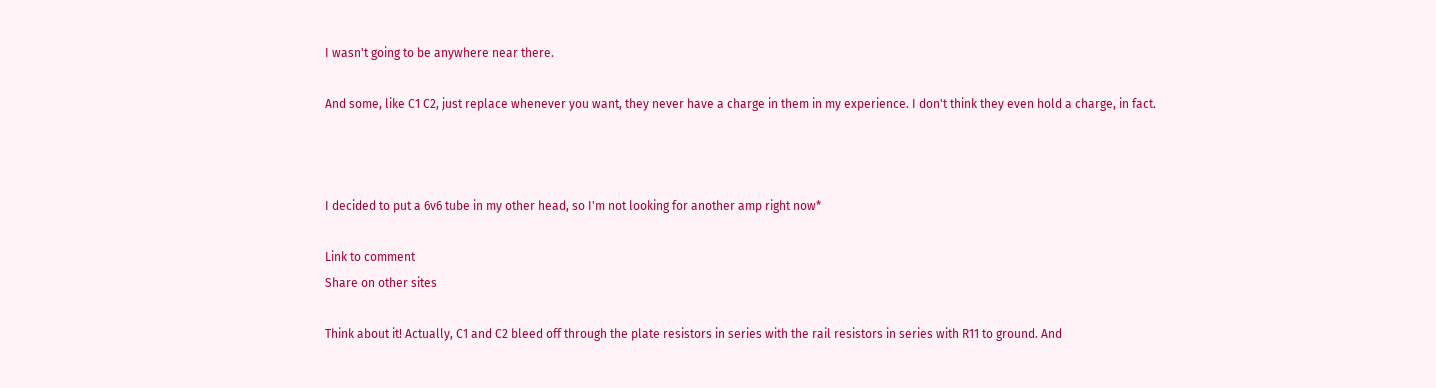I wasn't going to be anywhere near there.

And some, like C1 C2, just replace whenever you want, they never have a charge in them in my experience. I don't think they even hold a charge, in fact.



I decided to put a 6v6 tube in my other head, so I'm not looking for another amp right now*

Link to comment
Share on other sites

Think about it! Actually, C1 and C2 bleed off through the plate resistors in series with the rail resistors in series with R11 to ground. And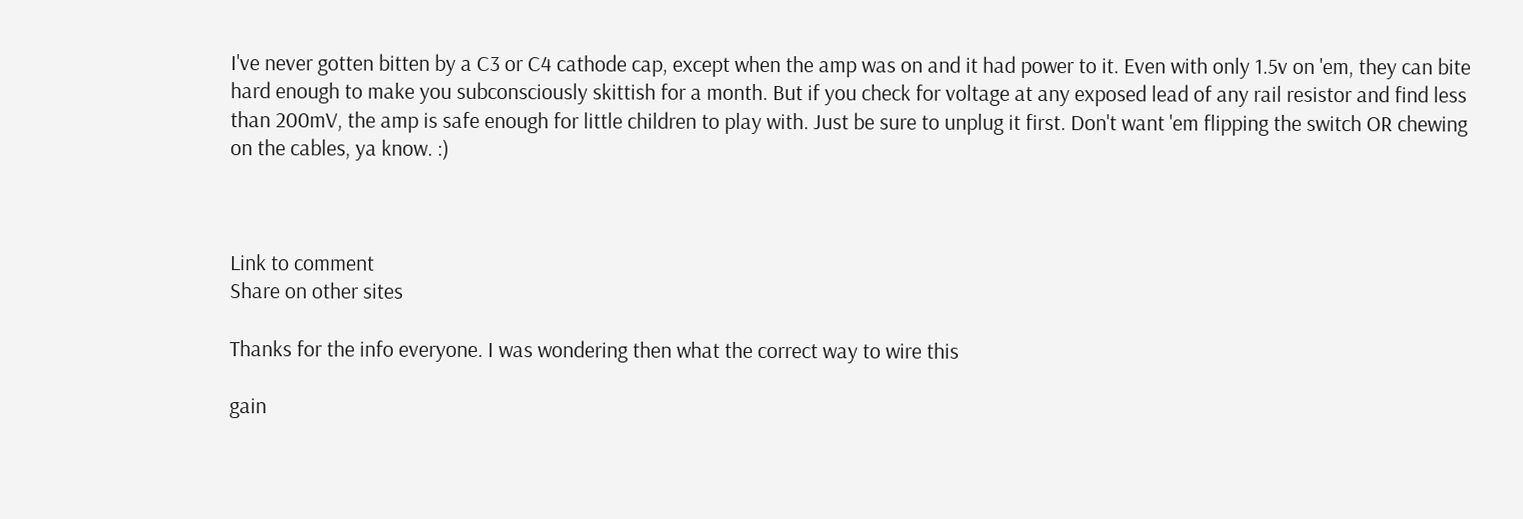I've never gotten bitten by a C3 or C4 cathode cap, except when the amp was on and it had power to it. Even with only 1.5v on 'em, they can bite hard enough to make you subconsciously skittish for a month. But if you check for voltage at any exposed lead of any rail resistor and find less than 200mV, the amp is safe enough for little children to play with. Just be sure to unplug it first. Don't want 'em flipping the switch OR chewing on the cables, ya know. :)



Link to comment
Share on other sites

Thanks for the info everyone. I was wondering then what the correct way to wire this

gain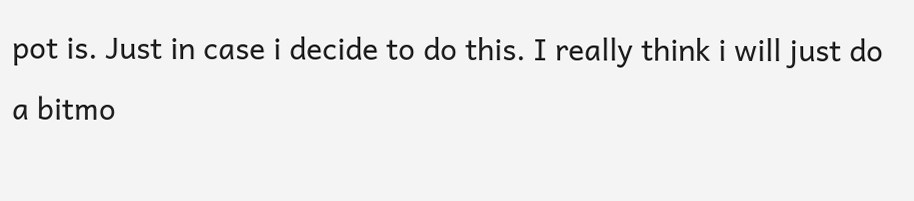pot is. Just in case i decide to do this. I really think i will just do a bitmo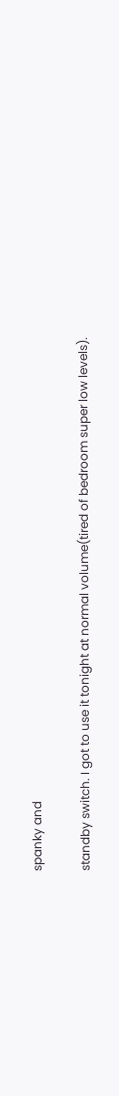spanky and

standby switch. I got to use it tonight at normal volume(tired of bedroom super low levels).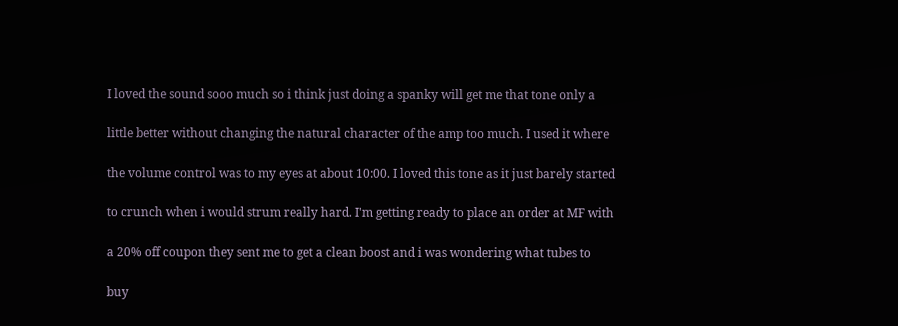I loved the sound sooo much so i think just doing a spanky will get me that tone only a

little better without changing the natural character of the amp too much. I used it where

the volume control was to my eyes at about 10:00. I loved this tone as it just barely started

to crunch when i would strum really hard. I'm getting ready to place an order at MF with

a 20% off coupon they sent me to get a clean boost and i was wondering what tubes to

buy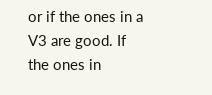or if the ones in a V3 are good. If the ones in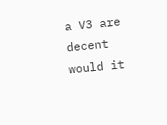a V3 are decent would it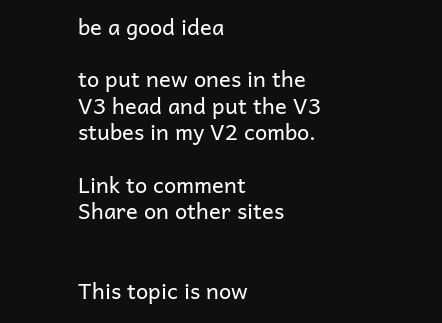be a good idea

to put new ones in the V3 head and put the V3 stubes in my V2 combo.

Link to comment
Share on other sites


This topic is now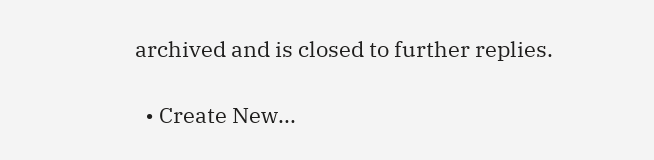archived and is closed to further replies.

  • Create New...